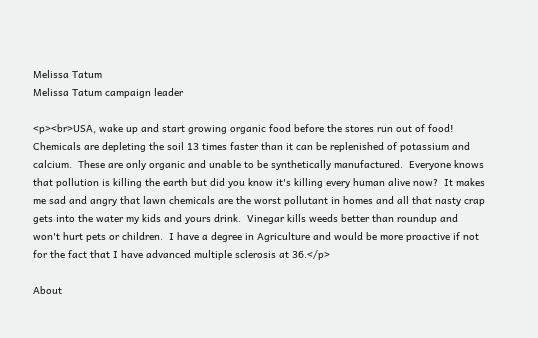Melissa Tatum
Melissa Tatum campaign leader

<p><br>USA, wake up and start growing organic food before the stores run out of food!  Chemicals are depleting the soil 13 times faster than it can be replenished of potassium and calcium.  These are only organic and unable to be synthetically manufactured.  Everyone knows that pollution is killing the earth but did you know it's killing every human alive now?  It makes me sad and angry that lawn chemicals are the worst pollutant in homes and all that nasty crap gets into the water my kids and yours drink.  Vinegar kills weeds better than roundup and won't hurt pets or children.  I have a degree in Agriculture and would be more proactive if not for the fact that I have advanced multiple sclerosis at 36.</p>

About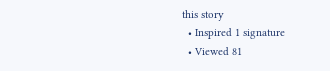this story
  • Inspired 1 signature
  • Viewed 81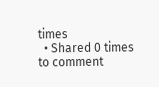times
  • Shared 0 times
to comment